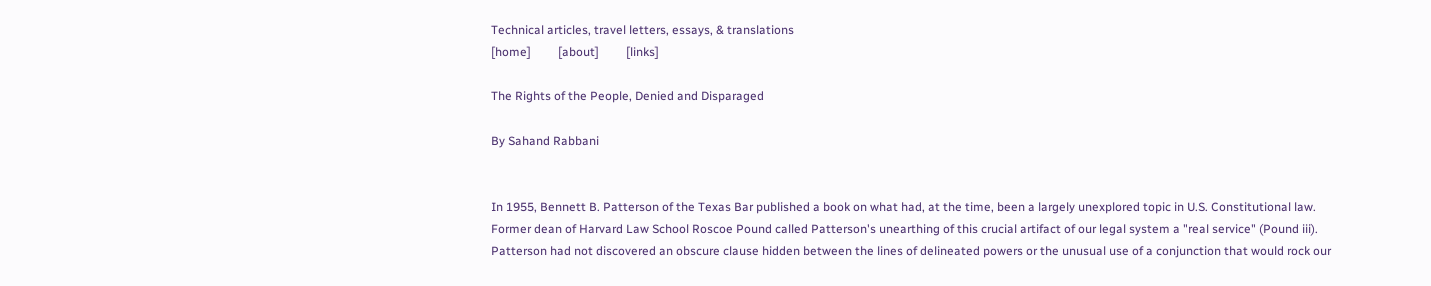Technical articles, travel letters, essays, & translations
[home]         [about]         [links]

The Rights of the People, Denied and Disparaged

By Sahand Rabbani


In 1955, Bennett B. Patterson of the Texas Bar published a book on what had, at the time, been a largely unexplored topic in U.S. Constitutional law. Former dean of Harvard Law School Roscoe Pound called Patterson's unearthing of this crucial artifact of our legal system a "real service" (Pound iii). Patterson had not discovered an obscure clause hidden between the lines of delineated powers or the unusual use of a conjunction that would rock our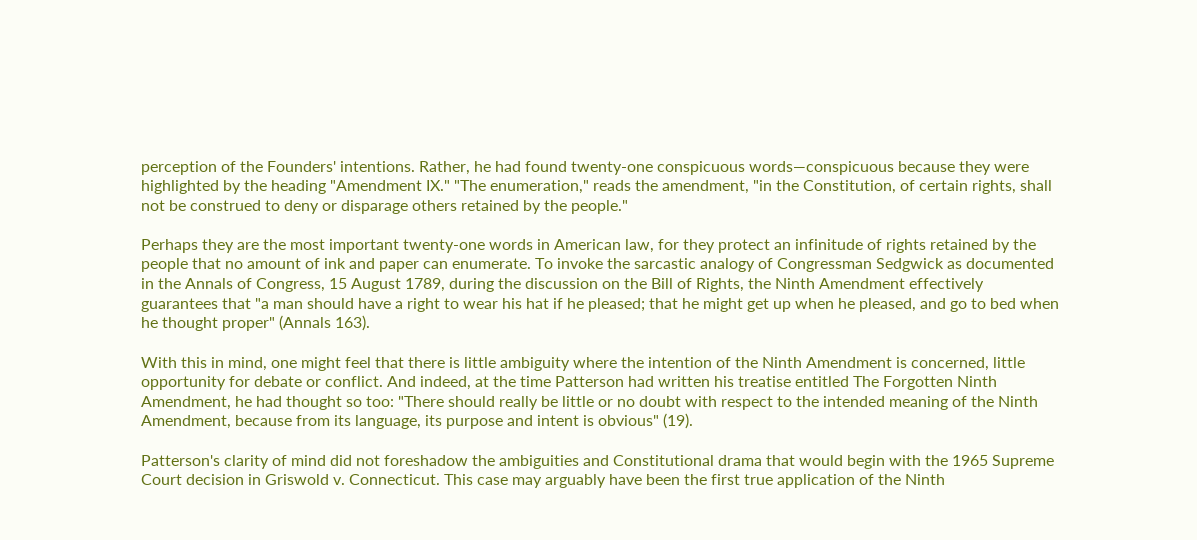perception of the Founders' intentions. Rather, he had found twenty-one conspicuous words—conspicuous because they were highlighted by the heading "Amendment IX." "The enumeration," reads the amendment, "in the Constitution, of certain rights, shall not be construed to deny or disparage others retained by the people."

Perhaps they are the most important twenty-one words in American law, for they protect an infinitude of rights retained by the people that no amount of ink and paper can enumerate. To invoke the sarcastic analogy of Congressman Sedgwick as documented in the Annals of Congress, 15 August 1789, during the discussion on the Bill of Rights, the Ninth Amendment effectively guarantees that "a man should have a right to wear his hat if he pleased; that he might get up when he pleased, and go to bed when he thought proper" (Annals 163).

With this in mind, one might feel that there is little ambiguity where the intention of the Ninth Amendment is concerned, little opportunity for debate or conflict. And indeed, at the time Patterson had written his treatise entitled The Forgotten Ninth Amendment, he had thought so too: "There should really be little or no doubt with respect to the intended meaning of the Ninth Amendment, because from its language, its purpose and intent is obvious" (19).

Patterson's clarity of mind did not foreshadow the ambiguities and Constitutional drama that would begin with the 1965 Supreme Court decision in Griswold v. Connecticut. This case may arguably have been the first true application of the Ninth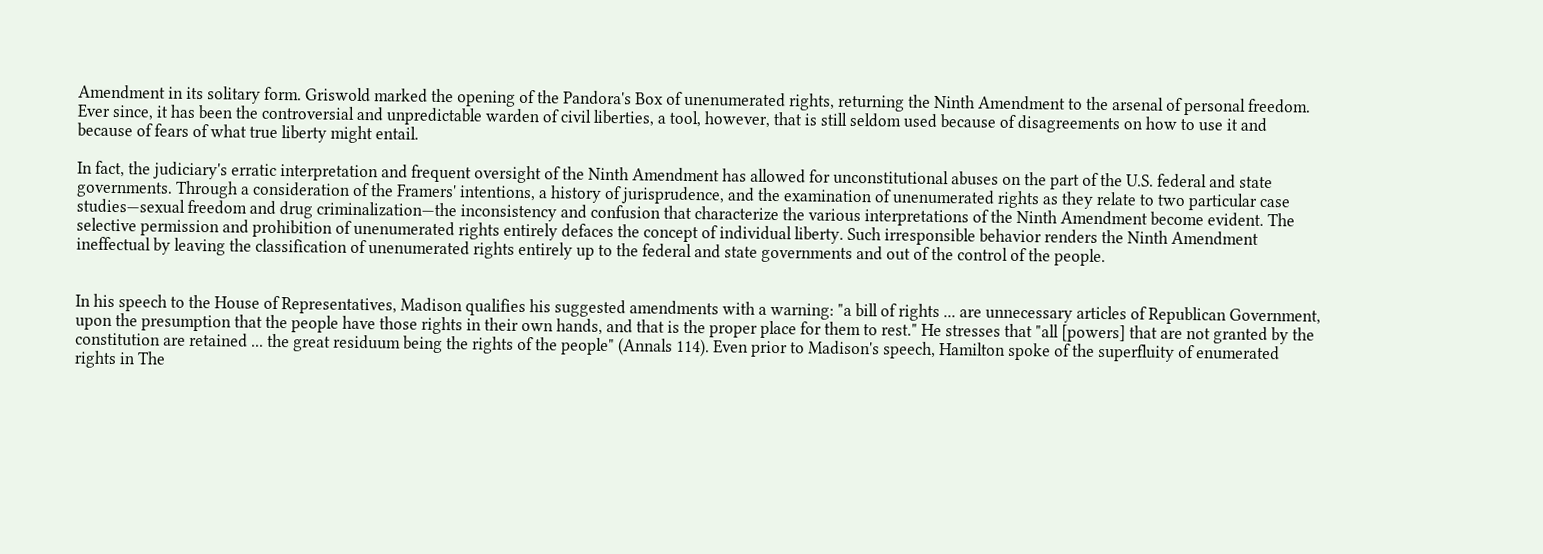Amendment in its solitary form. Griswold marked the opening of the Pandora's Box of unenumerated rights, returning the Ninth Amendment to the arsenal of personal freedom. Ever since, it has been the controversial and unpredictable warden of civil liberties, a tool, however, that is still seldom used because of disagreements on how to use it and because of fears of what true liberty might entail.

In fact, the judiciary's erratic interpretation and frequent oversight of the Ninth Amendment has allowed for unconstitutional abuses on the part of the U.S. federal and state governments. Through a consideration of the Framers' intentions, a history of jurisprudence, and the examination of unenumerated rights as they relate to two particular case studies—sexual freedom and drug criminalization—the inconsistency and confusion that characterize the various interpretations of the Ninth Amendment become evident. The selective permission and prohibition of unenumerated rights entirely defaces the concept of individual liberty. Such irresponsible behavior renders the Ninth Amendment ineffectual by leaving the classification of unenumerated rights entirely up to the federal and state governments and out of the control of the people.


In his speech to the House of Representatives, Madison qualifies his suggested amendments with a warning: "a bill of rights ... are unnecessary articles of Republican Government, upon the presumption that the people have those rights in their own hands, and that is the proper place for them to rest." He stresses that "all [powers] that are not granted by the constitution are retained ... the great residuum being the rights of the people" (Annals 114). Even prior to Madison's speech, Hamilton spoke of the superfluity of enumerated rights in The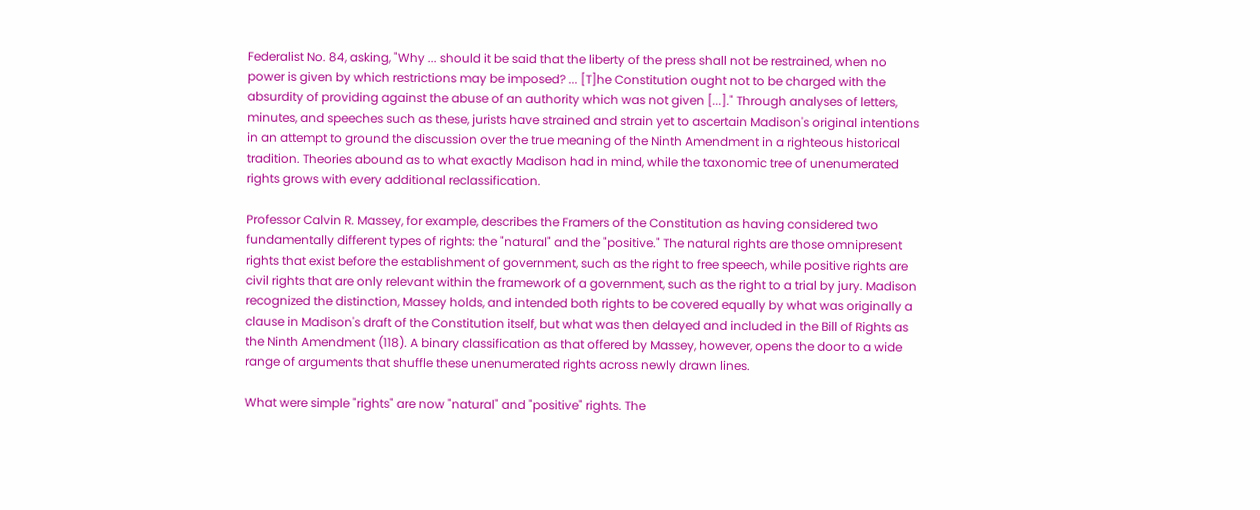Federalist No. 84, asking, "Why ... should it be said that the liberty of the press shall not be restrained, when no power is given by which restrictions may be imposed? ... [T]he Constitution ought not to be charged with the absurdity of providing against the abuse of an authority which was not given [...]." Through analyses of letters, minutes, and speeches such as these, jurists have strained and strain yet to ascertain Madison's original intentions in an attempt to ground the discussion over the true meaning of the Ninth Amendment in a righteous historical tradition. Theories abound as to what exactly Madison had in mind, while the taxonomic tree of unenumerated rights grows with every additional reclassification.

Professor Calvin R. Massey, for example, describes the Framers of the Constitution as having considered two fundamentally different types of rights: the "natural" and the "positive." The natural rights are those omnipresent rights that exist before the establishment of government, such as the right to free speech, while positive rights are civil rights that are only relevant within the framework of a government, such as the right to a trial by jury. Madison recognized the distinction, Massey holds, and intended both rights to be covered equally by what was originally a clause in Madison's draft of the Constitution itself, but what was then delayed and included in the Bill of Rights as the Ninth Amendment (118). A binary classification as that offered by Massey, however, opens the door to a wide range of arguments that shuffle these unenumerated rights across newly drawn lines.

What were simple "rights" are now "natural" and "positive" rights. The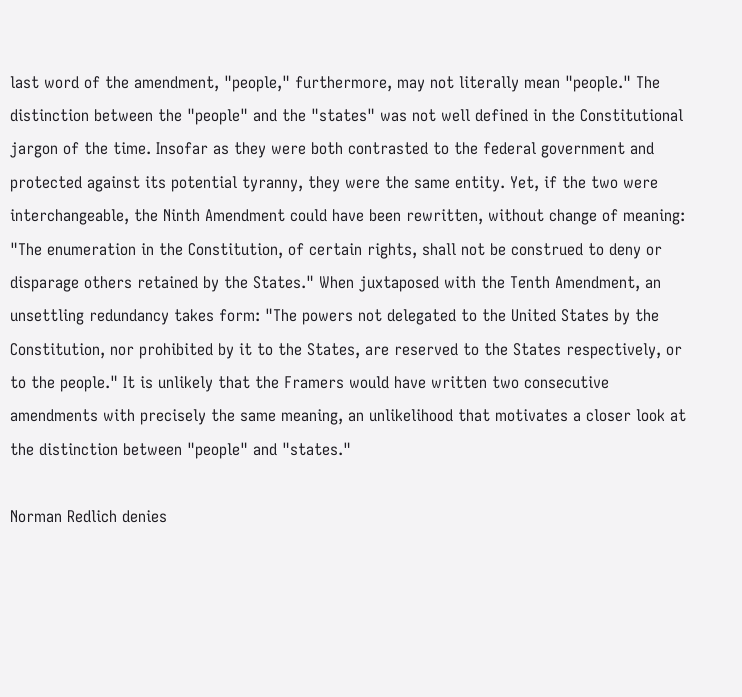last word of the amendment, "people," furthermore, may not literally mean "people." The distinction between the "people" and the "states" was not well defined in the Constitutional jargon of the time. Insofar as they were both contrasted to the federal government and protected against its potential tyranny, they were the same entity. Yet, if the two were interchangeable, the Ninth Amendment could have been rewritten, without change of meaning: "The enumeration in the Constitution, of certain rights, shall not be construed to deny or disparage others retained by the States." When juxtaposed with the Tenth Amendment, an unsettling redundancy takes form: "The powers not delegated to the United States by the Constitution, nor prohibited by it to the States, are reserved to the States respectively, or to the people." It is unlikely that the Framers would have written two consecutive amendments with precisely the same meaning, an unlikelihood that motivates a closer look at the distinction between "people" and "states."

Norman Redlich denies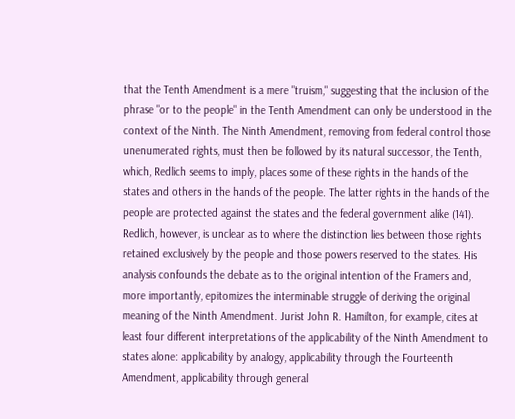that the Tenth Amendment is a mere "truism," suggesting that the inclusion of the phrase "or to the people" in the Tenth Amendment can only be understood in the context of the Ninth. The Ninth Amendment, removing from federal control those unenumerated rights, must then be followed by its natural successor, the Tenth, which, Redlich seems to imply, places some of these rights in the hands of the states and others in the hands of the people. The latter rights in the hands of the people are protected against the states and the federal government alike (141). Redlich, however, is unclear as to where the distinction lies between those rights retained exclusively by the people and those powers reserved to the states. His analysis confounds the debate as to the original intention of the Framers and, more importantly, epitomizes the interminable struggle of deriving the original meaning of the Ninth Amendment. Jurist John R. Hamilton, for example, cites at least four different interpretations of the applicability of the Ninth Amendment to states alone: applicability by analogy, applicability through the Fourteenth Amendment, applicability through general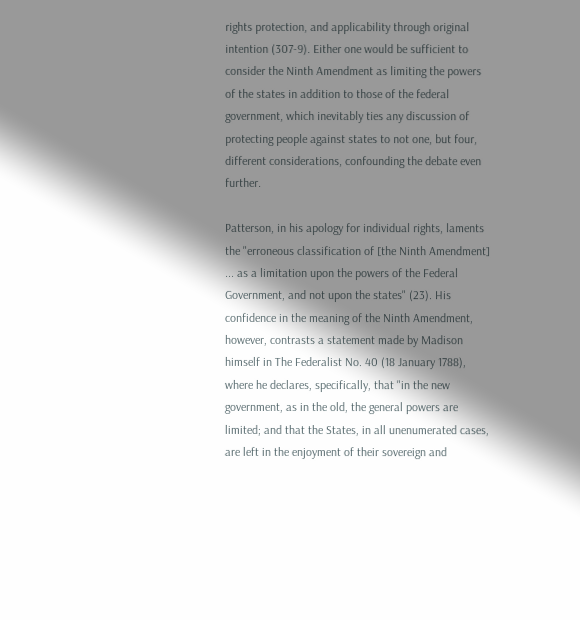rights protection, and applicability through original intention (307-9). Either one would be sufficient to consider the Ninth Amendment as limiting the powers of the states in addition to those of the federal government, which inevitably ties any discussion of protecting people against states to not one, but four, different considerations, confounding the debate even further.

Patterson, in his apology for individual rights, laments the "erroneous classification of [the Ninth Amendment] ... as a limitation upon the powers of the Federal Government, and not upon the states" (23). His confidence in the meaning of the Ninth Amendment, however, contrasts a statement made by Madison himself in The Federalist No. 40 (18 January 1788), where he declares, specifically, that "in the new government, as in the old, the general powers are limited; and that the States, in all unenumerated cases, are left in the enjoyment of their sovereign and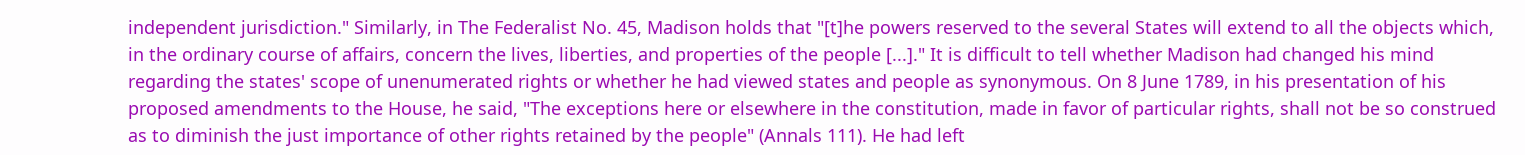independent jurisdiction." Similarly, in The Federalist No. 45, Madison holds that "[t]he powers reserved to the several States will extend to all the objects which, in the ordinary course of affairs, concern the lives, liberties, and properties of the people [...]." It is difficult to tell whether Madison had changed his mind regarding the states' scope of unenumerated rights or whether he had viewed states and people as synonymous. On 8 June 1789, in his presentation of his proposed amendments to the House, he said, "The exceptions here or elsewhere in the constitution, made in favor of particular rights, shall not be so construed as to diminish the just importance of other rights retained by the people" (Annals 111). He had left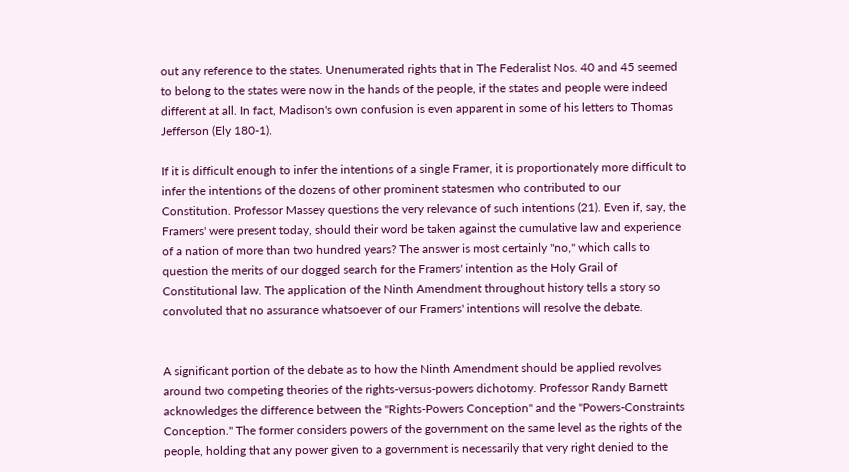out any reference to the states. Unenumerated rights that in The Federalist Nos. 40 and 45 seemed to belong to the states were now in the hands of the people, if the states and people were indeed different at all. In fact, Madison's own confusion is even apparent in some of his letters to Thomas Jefferson (Ely 180-1).

If it is difficult enough to infer the intentions of a single Framer, it is proportionately more difficult to infer the intentions of the dozens of other prominent statesmen who contributed to our Constitution. Professor Massey questions the very relevance of such intentions (21). Even if, say, the Framers' were present today, should their word be taken against the cumulative law and experience of a nation of more than two hundred years? The answer is most certainly "no," which calls to question the merits of our dogged search for the Framers' intention as the Holy Grail of Constitutional law. The application of the Ninth Amendment throughout history tells a story so convoluted that no assurance whatsoever of our Framers' intentions will resolve the debate.


A significant portion of the debate as to how the Ninth Amendment should be applied revolves around two competing theories of the rights-versus-powers dichotomy. Professor Randy Barnett acknowledges the difference between the "Rights-Powers Conception" and the "Powers-Constraints Conception." The former considers powers of the government on the same level as the rights of the people, holding that any power given to a government is necessarily that very right denied to the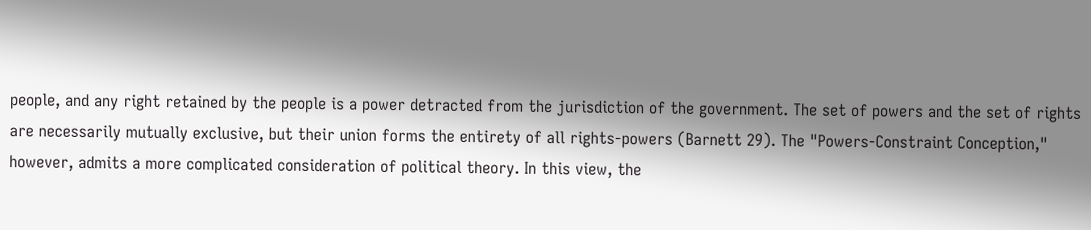people, and any right retained by the people is a power detracted from the jurisdiction of the government. The set of powers and the set of rights are necessarily mutually exclusive, but their union forms the entirety of all rights-powers (Barnett 29). The "Powers-Constraint Conception," however, admits a more complicated consideration of political theory. In this view, the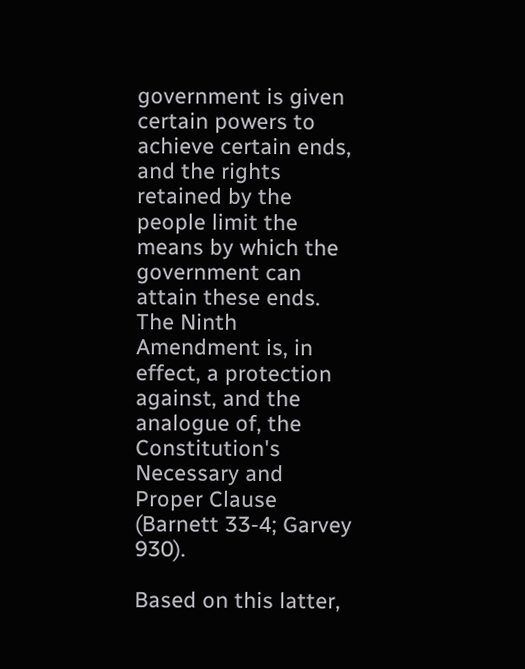government is given certain powers to achieve certain ends, and the rights retained by the people limit the means by which the government can attain these ends. The Ninth Amendment is, in effect, a protection against, and the analogue of, the Constitution's Necessary and Proper Clause (Barnett 33-4; Garvey 930).

Based on this latter,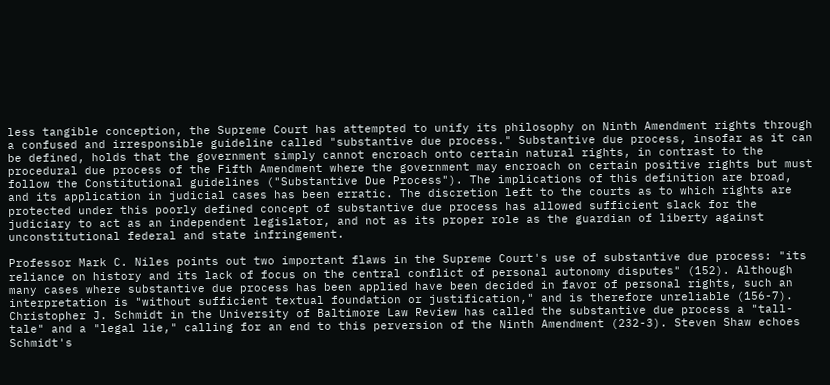less tangible conception, the Supreme Court has attempted to unify its philosophy on Ninth Amendment rights through a confused and irresponsible guideline called "substantive due process." Substantive due process, insofar as it can be defined, holds that the government simply cannot encroach onto certain natural rights, in contrast to the procedural due process of the Fifth Amendment where the government may encroach on certain positive rights but must follow the Constitutional guidelines ("Substantive Due Process"). The implications of this definition are broad, and its application in judicial cases has been erratic. The discretion left to the courts as to which rights are protected under this poorly defined concept of substantive due process has allowed sufficient slack for the judiciary to act as an independent legislator, and not as its proper role as the guardian of liberty against unconstitutional federal and state infringement.

Professor Mark C. Niles points out two important flaws in the Supreme Court's use of substantive due process: "its reliance on history and its lack of focus on the central conflict of personal autonomy disputes" (152). Although many cases where substantive due process has been applied have been decided in favor of personal rights, such an interpretation is "without sufficient textual foundation or justification," and is therefore unreliable (156-7). Christopher J. Schmidt in the University of Baltimore Law Review has called the substantive due process a "tall-tale" and a "legal lie," calling for an end to this perversion of the Ninth Amendment (232-3). Steven Shaw echoes Schmidt's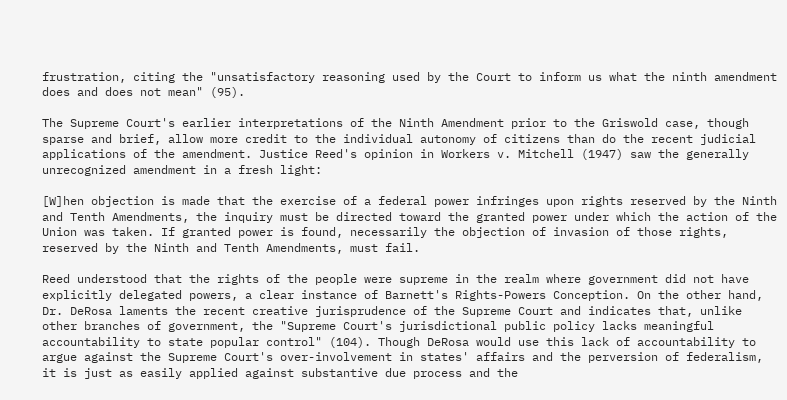frustration, citing the "unsatisfactory reasoning used by the Court to inform us what the ninth amendment does and does not mean" (95).

The Supreme Court's earlier interpretations of the Ninth Amendment prior to the Griswold case, though sparse and brief, allow more credit to the individual autonomy of citizens than do the recent judicial applications of the amendment. Justice Reed's opinion in Workers v. Mitchell (1947) saw the generally unrecognized amendment in a fresh light:

[W]hen objection is made that the exercise of a federal power infringes upon rights reserved by the Ninth and Tenth Amendments, the inquiry must be directed toward the granted power under which the action of the Union was taken. If granted power is found, necessarily the objection of invasion of those rights, reserved by the Ninth and Tenth Amendments, must fail.

Reed understood that the rights of the people were supreme in the realm where government did not have explicitly delegated powers, a clear instance of Barnett's Rights-Powers Conception. On the other hand, Dr. DeRosa laments the recent creative jurisprudence of the Supreme Court and indicates that, unlike other branches of government, the "Supreme Court's jurisdictional public policy lacks meaningful accountability to state popular control" (104). Though DeRosa would use this lack of accountability to argue against the Supreme Court's over-involvement in states' affairs and the perversion of federalism, it is just as easily applied against substantive due process and the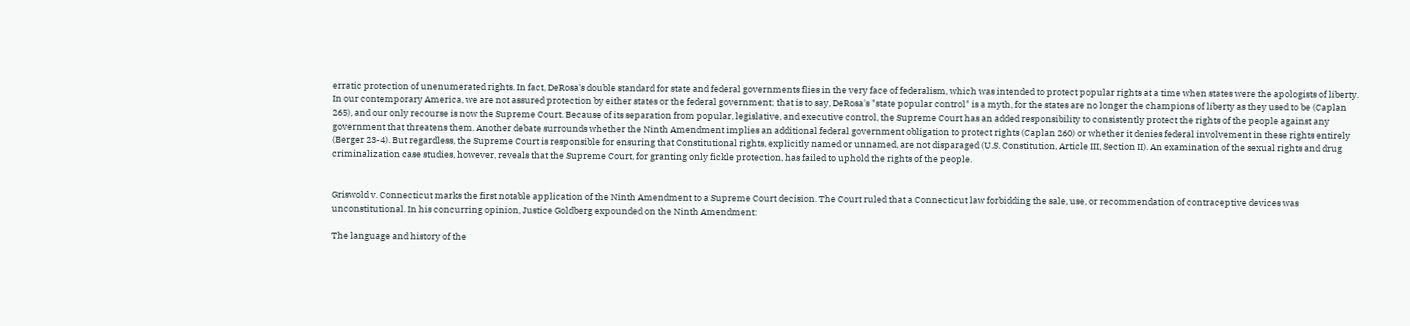erratic protection of unenumerated rights. In fact, DeRosa's double standard for state and federal governments flies in the very face of federalism, which was intended to protect popular rights at a time when states were the apologists of liberty. In our contemporary America, we are not assured protection by either states or the federal government; that is to say, DeRosa's "state popular control" is a myth, for the states are no longer the champions of liberty as they used to be (Caplan 265), and our only recourse is now the Supreme Court. Because of its separation from popular, legislative, and executive control, the Supreme Court has an added responsibility to consistently protect the rights of the people against any government that threatens them. Another debate surrounds whether the Ninth Amendment implies an additional federal government obligation to protect rights (Caplan 260) or whether it denies federal involvement in these rights entirely (Berger 23-4). But regardless, the Supreme Court is responsible for ensuring that Constitutional rights, explicitly named or unnamed, are not disparaged (U.S. Constitution, Article III, Section II). An examination of the sexual rights and drug criminalization case studies, however, reveals that the Supreme Court, for granting only fickle protection, has failed to uphold the rights of the people.


Griswold v. Connecticut marks the first notable application of the Ninth Amendment to a Supreme Court decision. The Court ruled that a Connecticut law forbidding the sale, use, or recommendation of contraceptive devices was unconstitutional. In his concurring opinion, Justice Goldberg expounded on the Ninth Amendment:

The language and history of the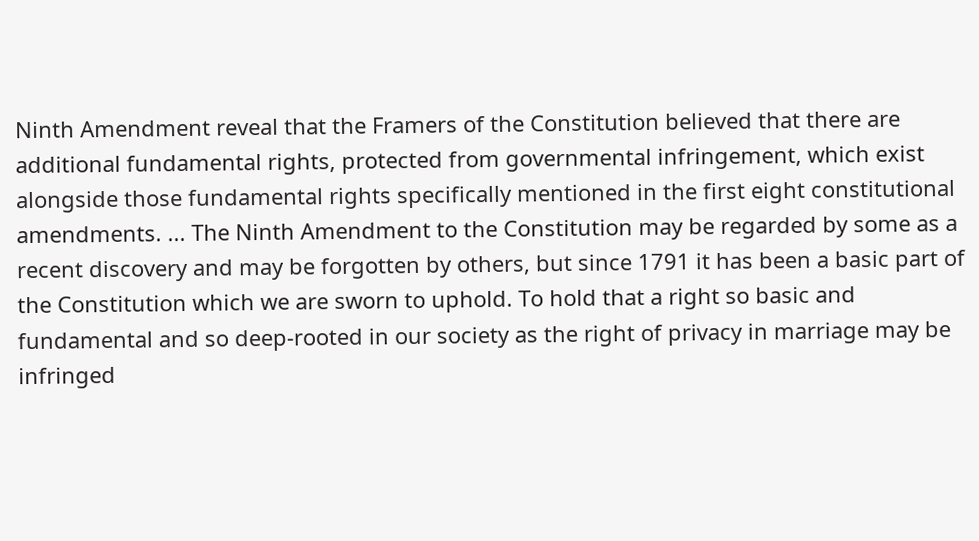Ninth Amendment reveal that the Framers of the Constitution believed that there are additional fundamental rights, protected from governmental infringement, which exist alongside those fundamental rights specifically mentioned in the first eight constitutional amendments. ... The Ninth Amendment to the Constitution may be regarded by some as a recent discovery and may be forgotten by others, but since 1791 it has been a basic part of the Constitution which we are sworn to uphold. To hold that a right so basic and fundamental and so deep-rooted in our society as the right of privacy in marriage may be infringed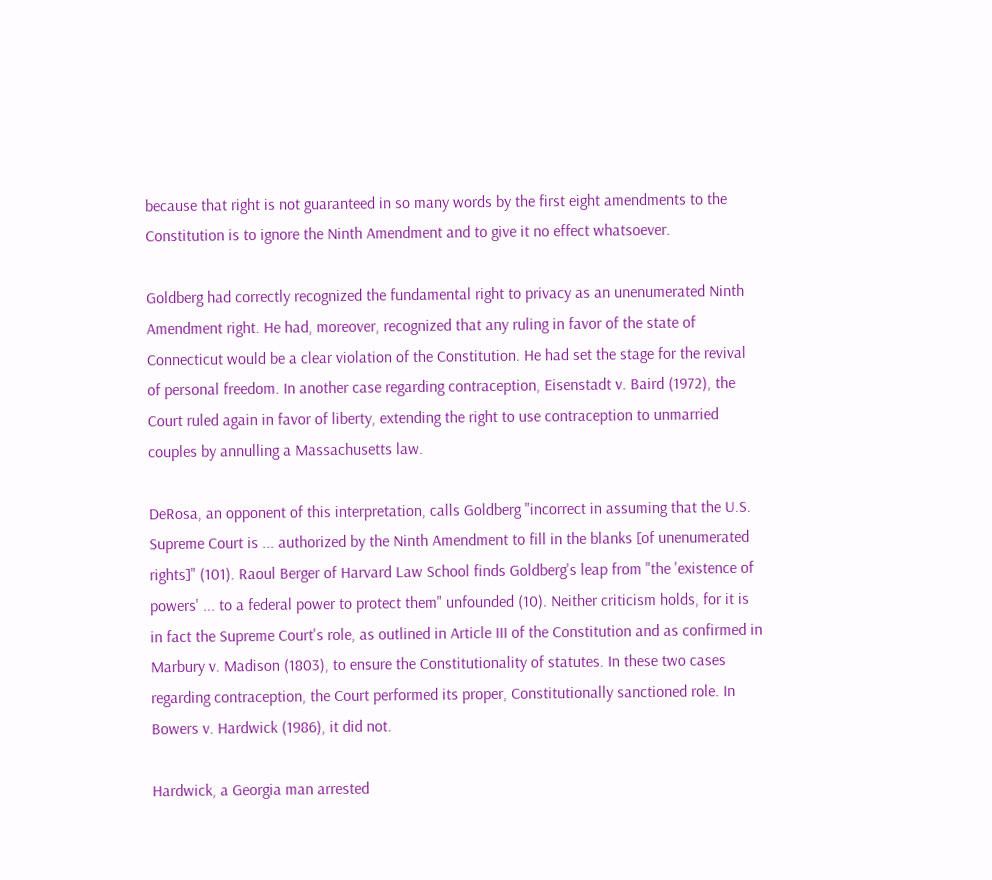because that right is not guaranteed in so many words by the first eight amendments to the Constitution is to ignore the Ninth Amendment and to give it no effect whatsoever.

Goldberg had correctly recognized the fundamental right to privacy as an unenumerated Ninth Amendment right. He had, moreover, recognized that any ruling in favor of the state of Connecticut would be a clear violation of the Constitution. He had set the stage for the revival of personal freedom. In another case regarding contraception, Eisenstadt v. Baird (1972), the Court ruled again in favor of liberty, extending the right to use contraception to unmarried couples by annulling a Massachusetts law.

DeRosa, an opponent of this interpretation, calls Goldberg "incorrect in assuming that the U.S. Supreme Court is ... authorized by the Ninth Amendment to fill in the blanks [of unenumerated rights]" (101). Raoul Berger of Harvard Law School finds Goldberg's leap from "the 'existence of powers' ... to a federal power to protect them" unfounded (10). Neither criticism holds, for it is in fact the Supreme Court's role, as outlined in Article III of the Constitution and as confirmed in Marbury v. Madison (1803), to ensure the Constitutionality of statutes. In these two cases regarding contraception, the Court performed its proper, Constitutionally sanctioned role. In Bowers v. Hardwick (1986), it did not.

Hardwick, a Georgia man arrested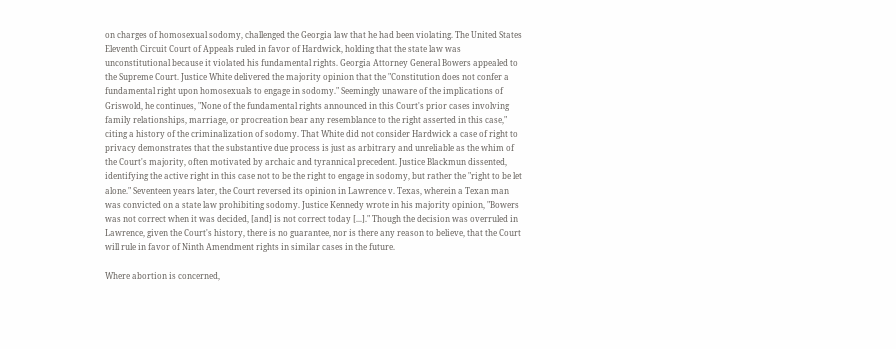on charges of homosexual sodomy, challenged the Georgia law that he had been violating. The United States Eleventh Circuit Court of Appeals ruled in favor of Hardwick, holding that the state law was unconstitutional because it violated his fundamental rights. Georgia Attorney General Bowers appealed to the Supreme Court. Justice White delivered the majority opinion that the "Constitution does not confer a fundamental right upon homosexuals to engage in sodomy." Seemingly unaware of the implications of Griswold, he continues, "None of the fundamental rights announced in this Court's prior cases involving family relationships, marriage, or procreation bear any resemblance to the right asserted in this case," citing a history of the criminalization of sodomy. That White did not consider Hardwick a case of right to privacy demonstrates that the substantive due process is just as arbitrary and unreliable as the whim of the Court's majority, often motivated by archaic and tyrannical precedent. Justice Blackmun dissented, identifying the active right in this case not to be the right to engage in sodomy, but rather the "right to be let alone." Seventeen years later, the Court reversed its opinion in Lawrence v. Texas, wherein a Texan man was convicted on a state law prohibiting sodomy. Justice Kennedy wrote in his majority opinion, "Bowers was not correct when it was decided, [and] is not correct today [...]." Though the decision was overruled in Lawrence, given the Court's history, there is no guarantee, nor is there any reason to believe, that the Court will rule in favor of Ninth Amendment rights in similar cases in the future.

Where abortion is concerned,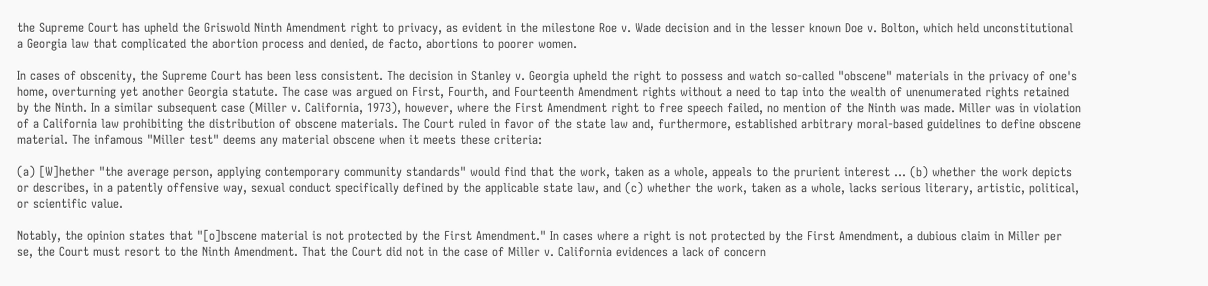the Supreme Court has upheld the Griswold Ninth Amendment right to privacy, as evident in the milestone Roe v. Wade decision and in the lesser known Doe v. Bolton, which held unconstitutional a Georgia law that complicated the abortion process and denied, de facto, abortions to poorer women.

In cases of obscenity, the Supreme Court has been less consistent. The decision in Stanley v. Georgia upheld the right to possess and watch so-called "obscene" materials in the privacy of one's home, overturning yet another Georgia statute. The case was argued on First, Fourth, and Fourteenth Amendment rights without a need to tap into the wealth of unenumerated rights retained by the Ninth. In a similar subsequent case (Miller v. California, 1973), however, where the First Amendment right to free speech failed, no mention of the Ninth was made. Miller was in violation of a California law prohibiting the distribution of obscene materials. The Court ruled in favor of the state law and, furthermore, established arbitrary moral-based guidelines to define obscene material. The infamous "Miller test" deems any material obscene when it meets these criteria:

(a) [W]hether "the average person, applying contemporary community standards" would find that the work, taken as a whole, appeals to the prurient interest ... (b) whether the work depicts or describes, in a patently offensive way, sexual conduct specifically defined by the applicable state law, and (c) whether the work, taken as a whole, lacks serious literary, artistic, political, or scientific value.

Notably, the opinion states that "[o]bscene material is not protected by the First Amendment." In cases where a right is not protected by the First Amendment, a dubious claim in Miller per se, the Court must resort to the Ninth Amendment. That the Court did not in the case of Miller v. California evidences a lack of concern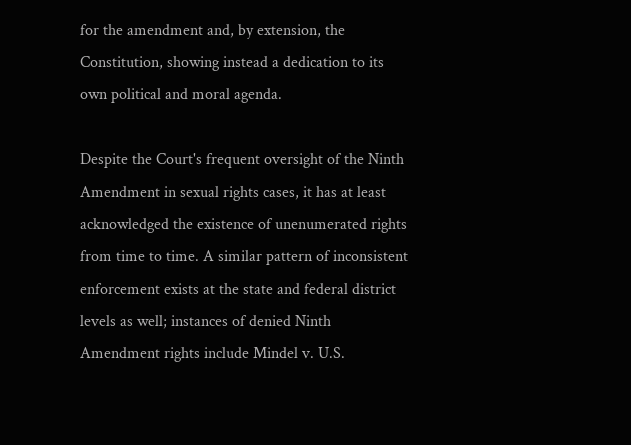for the amendment and, by extension, the Constitution, showing instead a dedication to its own political and moral agenda.

Despite the Court's frequent oversight of the Ninth Amendment in sexual rights cases, it has at least acknowledged the existence of unenumerated rights from time to time. A similar pattern of inconsistent enforcement exists at the state and federal district levels as well; instances of denied Ninth Amendment rights include Mindel v. U.S.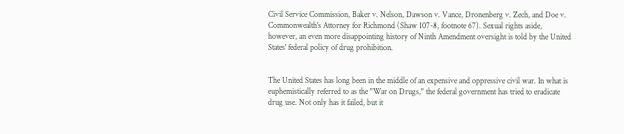Civil Service Commission, Baker v. Nelson, Dawson v. Vance, Dronenberg v. Zech, and Doe v. Commonwealth's Attorney for Richmond (Shaw 107-8, footnote 67). Sexual rights aside, however, an even more disappointing history of Ninth Amendment oversight is told by the United States' federal policy of drug prohibition.


The United States has long been in the middle of an expensive and oppressive civil war. In what is euphemistically referred to as the "War on Drugs," the federal government has tried to eradicate drug use. Not only has it failed, but it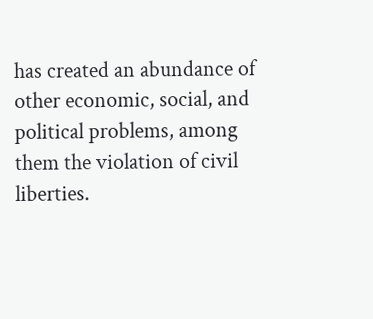has created an abundance of other economic, social, and political problems, among them the violation of civil liberties.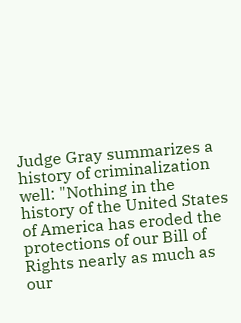Judge Gray summarizes a history of criminalization well: "Nothing in the history of the United States of America has eroded the protections of our Bill of Rights nearly as much as our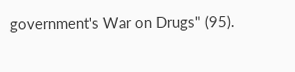government's War on Drugs" (95).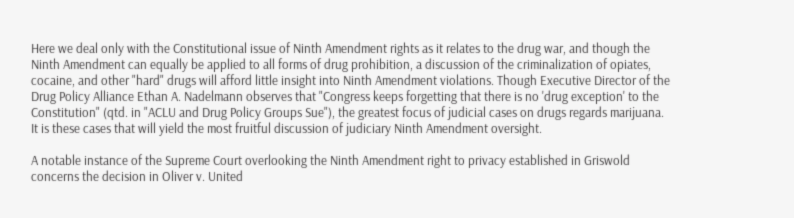Here we deal only with the Constitutional issue of Ninth Amendment rights as it relates to the drug war, and though the Ninth Amendment can equally be applied to all forms of drug prohibition, a discussion of the criminalization of opiates, cocaine, and other "hard" drugs will afford little insight into Ninth Amendment violations. Though Executive Director of the Drug Policy Alliance Ethan A. Nadelmann observes that "Congress keeps forgetting that there is no 'drug exception' to the Constitution" (qtd. in "ACLU and Drug Policy Groups Sue"), the greatest focus of judicial cases on drugs regards marijuana. It is these cases that will yield the most fruitful discussion of judiciary Ninth Amendment oversight.

A notable instance of the Supreme Court overlooking the Ninth Amendment right to privacy established in Griswold concerns the decision in Oliver v. United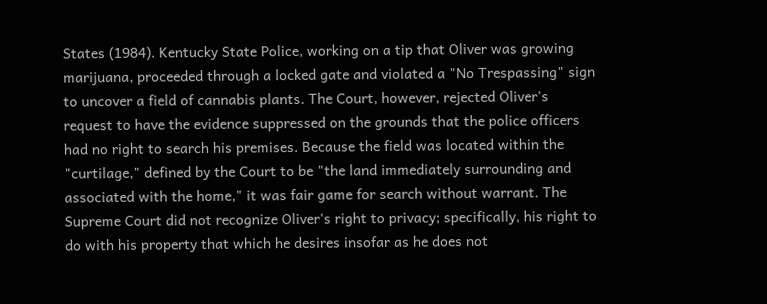States (1984). Kentucky State Police, working on a tip that Oliver was growing marijuana, proceeded through a locked gate and violated a "No Trespassing" sign to uncover a field of cannabis plants. The Court, however, rejected Oliver's request to have the evidence suppressed on the grounds that the police officers had no right to search his premises. Because the field was located within the "curtilage," defined by the Court to be "the land immediately surrounding and associated with the home," it was fair game for search without warrant. The Supreme Court did not recognize Oliver's right to privacy; specifically, his right to do with his property that which he desires insofar as he does not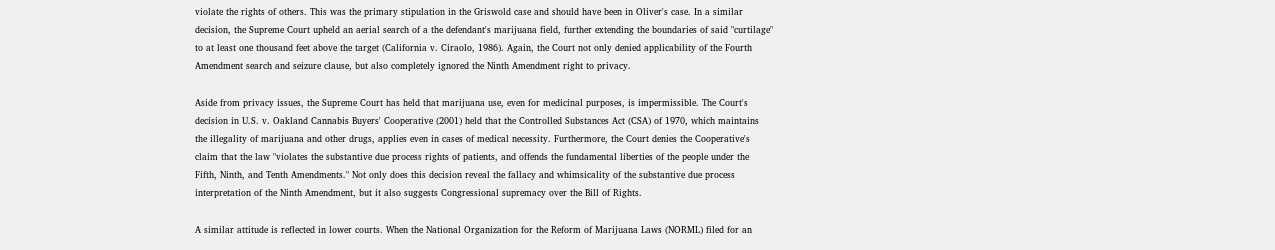violate the rights of others. This was the primary stipulation in the Griswold case and should have been in Oliver's case. In a similar decision, the Supreme Court upheld an aerial search of a the defendant's marijuana field, further extending the boundaries of said "curtilage" to at least one thousand feet above the target (California v. Ciraolo, 1986). Again, the Court not only denied applicability of the Fourth Amendment search and seizure clause, but also completely ignored the Ninth Amendment right to privacy.

Aside from privacy issues, the Supreme Court has held that marijuana use, even for medicinal purposes, is impermissible. The Court's decision in U.S. v. Oakland Cannabis Buyers' Cooperative (2001) held that the Controlled Substances Act (CSA) of 1970, which maintains the illegality of marijuana and other drugs, applies even in cases of medical necessity. Furthermore, the Court denies the Cooperative's claim that the law "violates the substantive due process rights of patients, and offends the fundamental liberties of the people under the Fifth, Ninth, and Tenth Amendments." Not only does this decision reveal the fallacy and whimsicality of the substantive due process interpretation of the Ninth Amendment, but it also suggests Congressional supremacy over the Bill of Rights.

A similar attitude is reflected in lower courts. When the National Organization for the Reform of Marijuana Laws (NORML) filed for an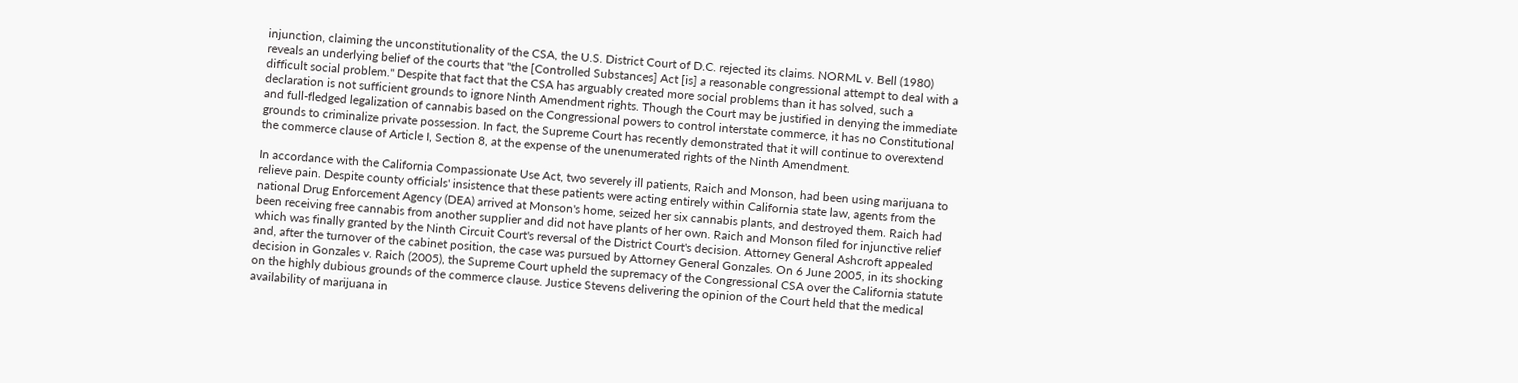injunction, claiming the unconstitutionality of the CSA, the U.S. District Court of D.C. rejected its claims. NORML v. Bell (1980) reveals an underlying belief of the courts that "the [Controlled Substances] Act [is] a reasonable congressional attempt to deal with a difficult social problem." Despite that fact that the CSA has arguably created more social problems than it has solved, such a declaration is not sufficient grounds to ignore Ninth Amendment rights. Though the Court may be justified in denying the immediate and full-fledged legalization of cannabis based on the Congressional powers to control interstate commerce, it has no Constitutional grounds to criminalize private possession. In fact, the Supreme Court has recently demonstrated that it will continue to overextend the commerce clause of Article I, Section 8, at the expense of the unenumerated rights of the Ninth Amendment.

In accordance with the California Compassionate Use Act, two severely ill patients, Raich and Monson, had been using marijuana to relieve pain. Despite county officials' insistence that these patients were acting entirely within California state law, agents from the national Drug Enforcement Agency (DEA) arrived at Monson's home, seized her six cannabis plants, and destroyed them. Raich had been receiving free cannabis from another supplier and did not have plants of her own. Raich and Monson filed for injunctive relief which was finally granted by the Ninth Circuit Court's reversal of the District Court's decision. Attorney General Ashcroft appealed and, after the turnover of the cabinet position, the case was pursued by Attorney General Gonzales. On 6 June 2005, in its shocking decision in Gonzales v. Raich (2005), the Supreme Court upheld the supremacy of the Congressional CSA over the California statute on the highly dubious grounds of the commerce clause. Justice Stevens delivering the opinion of the Court held that the medical availability of marijuana in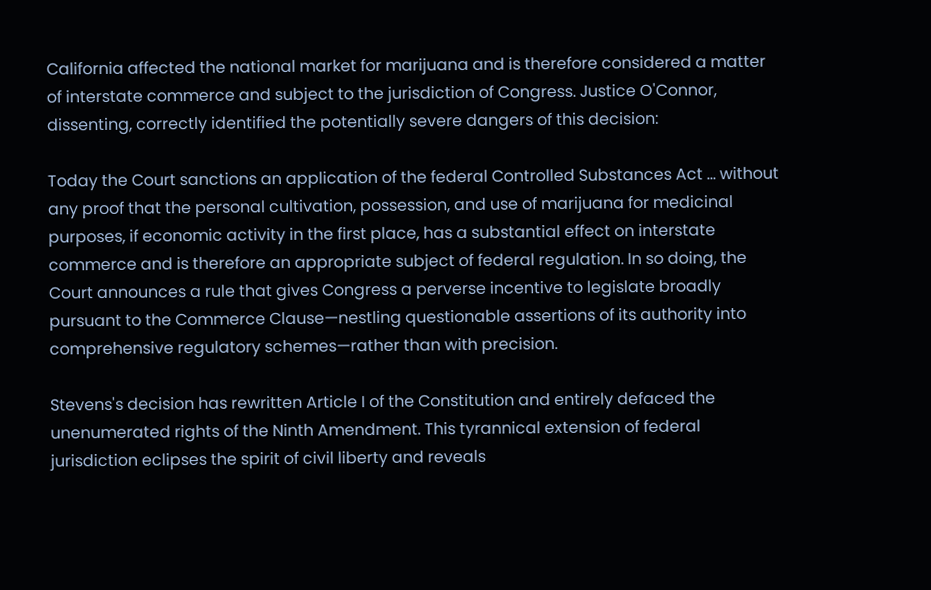California affected the national market for marijuana and is therefore considered a matter of interstate commerce and subject to the jurisdiction of Congress. Justice O'Connor, dissenting, correctly identified the potentially severe dangers of this decision:

Today the Court sanctions an application of the federal Controlled Substances Act ... without any proof that the personal cultivation, possession, and use of marijuana for medicinal purposes, if economic activity in the first place, has a substantial effect on interstate commerce and is therefore an appropriate subject of federal regulation. In so doing, the Court announces a rule that gives Congress a perverse incentive to legislate broadly pursuant to the Commerce Clause—nestling questionable assertions of its authority into comprehensive regulatory schemes—rather than with precision.

Stevens's decision has rewritten Article I of the Constitution and entirely defaced the unenumerated rights of the Ninth Amendment. This tyrannical extension of federal jurisdiction eclipses the spirit of civil liberty and reveals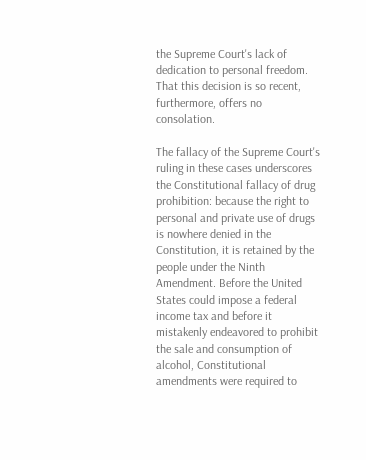the Supreme Court's lack of dedication to personal freedom. That this decision is so recent, furthermore, offers no consolation.

The fallacy of the Supreme Court's ruling in these cases underscores the Constitutional fallacy of drug prohibition: because the right to personal and private use of drugs is nowhere denied in the Constitution, it is retained by the people under the Ninth Amendment. Before the United States could impose a federal income tax and before it mistakenly endeavored to prohibit the sale and consumption of alcohol, Constitutional amendments were required to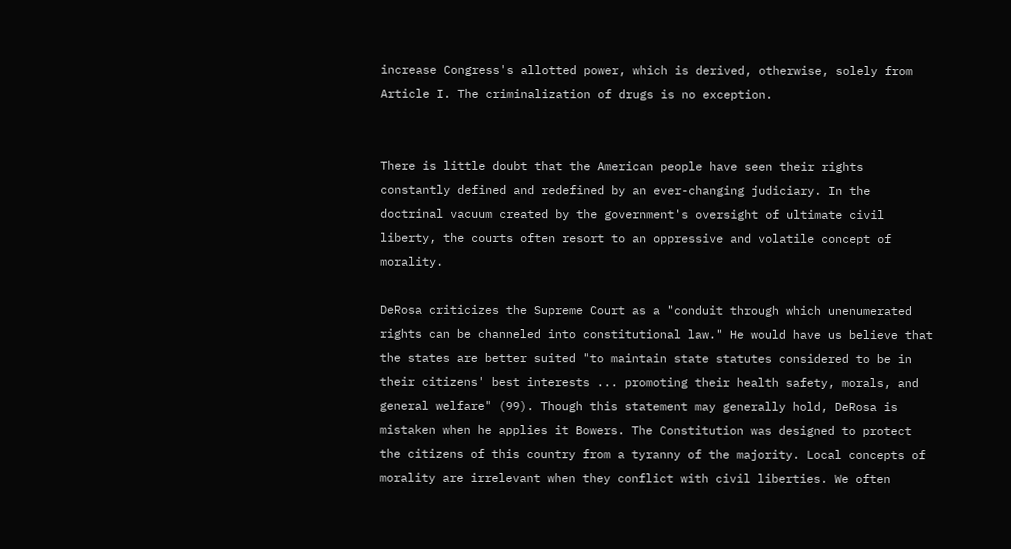increase Congress's allotted power, which is derived, otherwise, solely from Article I. The criminalization of drugs is no exception.


There is little doubt that the American people have seen their rights constantly defined and redefined by an ever-changing judiciary. In the doctrinal vacuum created by the government's oversight of ultimate civil liberty, the courts often resort to an oppressive and volatile concept of morality.

DeRosa criticizes the Supreme Court as a "conduit through which unenumerated rights can be channeled into constitutional law." He would have us believe that the states are better suited "to maintain state statutes considered to be in their citizens' best interests ... promoting their health safety, morals, and general welfare" (99). Though this statement may generally hold, DeRosa is mistaken when he applies it Bowers. The Constitution was designed to protect the citizens of this country from a tyranny of the majority. Local concepts of morality are irrelevant when they conflict with civil liberties. We often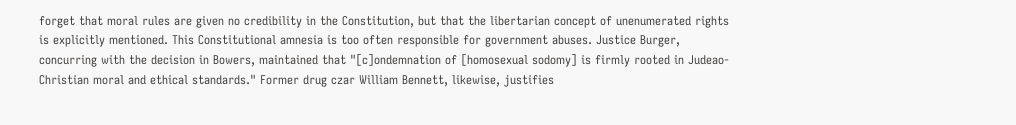forget that moral rules are given no credibility in the Constitution, but that the libertarian concept of unenumerated rights is explicitly mentioned. This Constitutional amnesia is too often responsible for government abuses. Justice Burger, concurring with the decision in Bowers, maintained that "[c]ondemnation of [homosexual sodomy] is firmly rooted in Judeao-Christian moral and ethical standards." Former drug czar William Bennett, likewise, justifies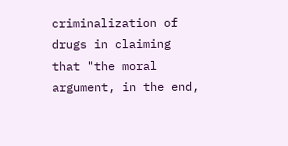criminalization of drugs in claiming that "the moral argument, in the end,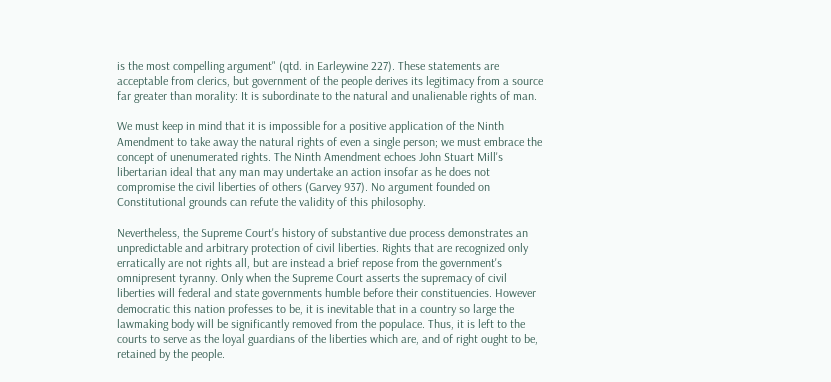is the most compelling argument" (qtd. in Earleywine 227). These statements are acceptable from clerics, but government of the people derives its legitimacy from a source far greater than morality: It is subordinate to the natural and unalienable rights of man.

We must keep in mind that it is impossible for a positive application of the Ninth Amendment to take away the natural rights of even a single person; we must embrace the concept of unenumerated rights. The Ninth Amendment echoes John Stuart Mill's libertarian ideal that any man may undertake an action insofar as he does not compromise the civil liberties of others (Garvey 937). No argument founded on Constitutional grounds can refute the validity of this philosophy.

Nevertheless, the Supreme Court's history of substantive due process demonstrates an unpredictable and arbitrary protection of civil liberties. Rights that are recognized only erratically are not rights all, but are instead a brief repose from the government's omnipresent tyranny. Only when the Supreme Court asserts the supremacy of civil liberties will federal and state governments humble before their constituencies. However democratic this nation professes to be, it is inevitable that in a country so large the lawmaking body will be significantly removed from the populace. Thus, it is left to the courts to serve as the loyal guardians of the liberties which are, and of right ought to be, retained by the people.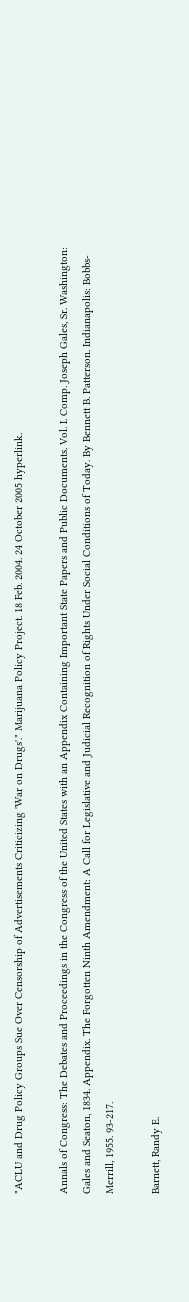"ACLU and Drug Policy Groups Sue Over Censorship of Advertisements Criticizing 'War on Drugs'." Marijuana Policy Project. 18 Feb. 2004. 24 October 2005 hyperlink.

Annals of Congress: The Debates and Proceedings in the Congress of the United States with an Appendix Containing Important State Papers and Public Documents. Vol. I. Comp. Joseph Gales, Sr. Washington: Gales and Seaton, 1834. Appendix. The Forgotten Ninth Amendment: A Call for Legislative and Judicial Recognition of Rights Under Social Conditions of Today. By Bennett B. Patterson. Indianapolis: Bobbs-Merrill, 1955. 93-217.

Barnett, Randy E.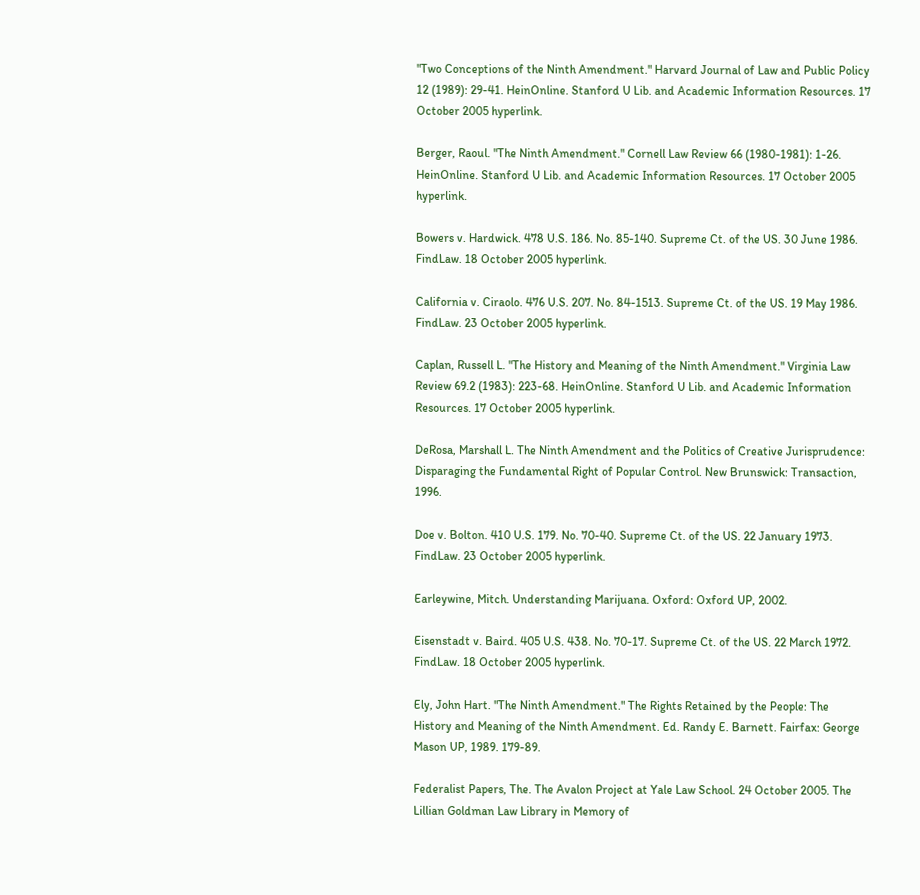"Two Conceptions of the Ninth Amendment." Harvard Journal of Law and Public Policy 12 (1989): 29-41. HeinOnline. Stanford U Lib. and Academic Information Resources. 17 October 2005 hyperlink.

Berger, Raoul. "The Ninth Amendment." Cornell Law Review 66 (1980-1981): 1-26. HeinOnline. Stanford U Lib. and Academic Information Resources. 17 October 2005 hyperlink.

Bowers v. Hardwick. 478 U.S. 186. No. 85-140. Supreme Ct. of the US. 30 June 1986. FindLaw. 18 October 2005 hyperlink.

California v. Ciraolo. 476 U.S. 207. No. 84-1513. Supreme Ct. of the US. 19 May 1986. FindLaw. 23 October 2005 hyperlink.

Caplan, Russell L. "The History and Meaning of the Ninth Amendment." Virginia Law Review 69.2 (1983): 223-68. HeinOnline. Stanford U Lib. and Academic Information Resources. 17 October 2005 hyperlink.

DeRosa, Marshall L. The Ninth Amendment and the Politics of Creative Jurisprudence: Disparaging the Fundamental Right of Popular Control. New Brunswick: Transaction, 1996.

Doe v. Bolton. 410 U.S. 179. No. 70-40. Supreme Ct. of the US. 22 January 1973. FindLaw. 23 October 2005 hyperlink.

Earleywine, Mitch. Understanding Marijuana. Oxford: Oxford UP, 2002.

Eisenstadt v. Baird. 405 U.S. 438. No. 70-17. Supreme Ct. of the US. 22 March 1972. FindLaw. 18 October 2005 hyperlink.

Ely, John Hart. "The Ninth Amendment." The Rights Retained by the People: The History and Meaning of the Ninth Amendment. Ed. Randy E. Barnett. Fairfax: George Mason UP, 1989. 179-89.

Federalist Papers, The. The Avalon Project at Yale Law School. 24 October 2005. The Lillian Goldman Law Library in Memory of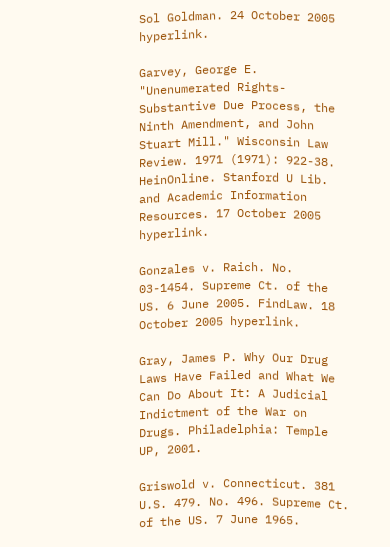Sol Goldman. 24 October 2005 hyperlink.

Garvey, George E. "Unenumerated Rights-Substantive Due Process, the Ninth Amendment, and John Stuart Mill." Wisconsin Law Review. 1971 (1971): 922-38. HeinOnline. Stanford U Lib. and Academic Information Resources. 17 October 2005 hyperlink.

Gonzales v. Raich. No. 03-1454. Supreme Ct. of the US. 6 June 2005. FindLaw. 18 October 2005 hyperlink.

Gray, James P. Why Our Drug Laws Have Failed and What We Can Do About It: A Judicial Indictment of the War on Drugs. Philadelphia: Temple UP, 2001.

Griswold v. Connecticut. 381 U.S. 479. No. 496. Supreme Ct. of the US. 7 June 1965.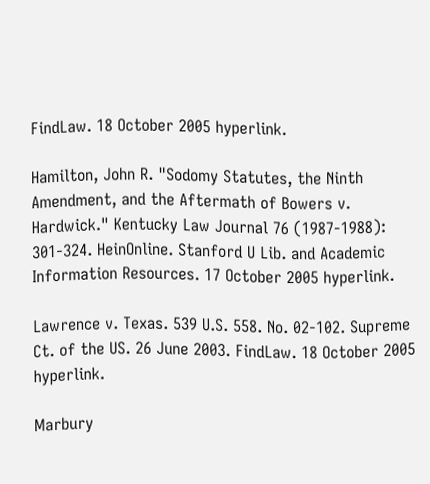FindLaw. 18 October 2005 hyperlink.

Hamilton, John R. "Sodomy Statutes, the Ninth Amendment, and the Aftermath of Bowers v. Hardwick." Kentucky Law Journal 76 (1987-1988): 301-324. HeinOnline. Stanford U Lib. and Academic Information Resources. 17 October 2005 hyperlink.

Lawrence v. Texas. 539 U.S. 558. No. 02-102. Supreme Ct. of the US. 26 June 2003. FindLaw. 18 October 2005 hyperlink.

Marbury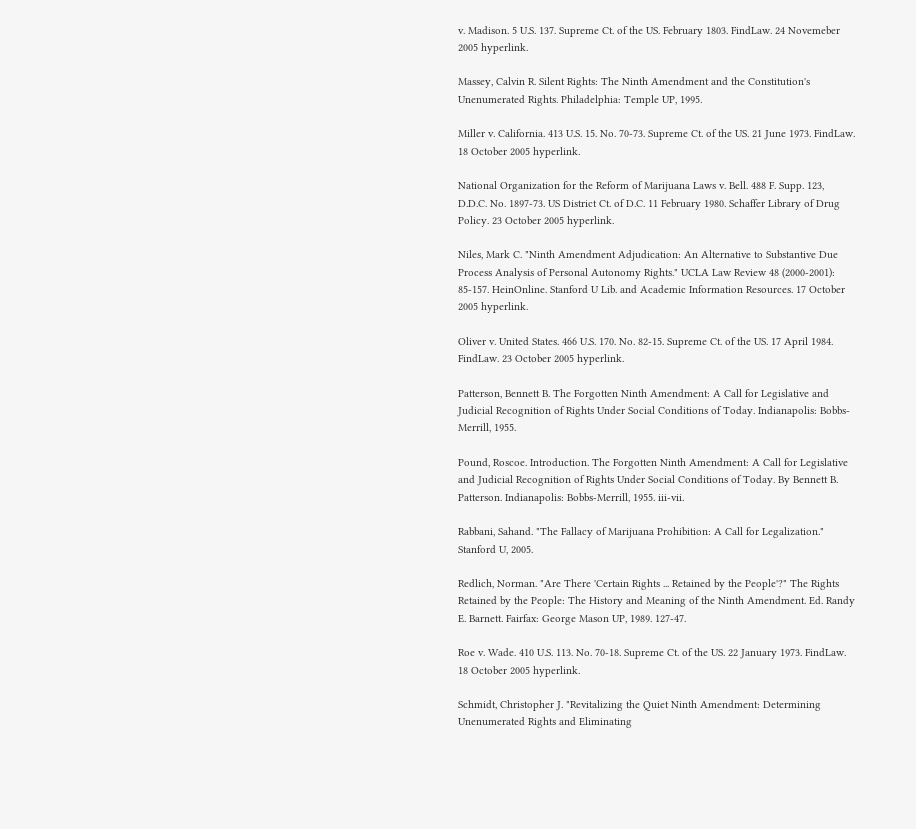v. Madison. 5 U.S. 137. Supreme Ct. of the US. February 1803. FindLaw. 24 Novemeber 2005 hyperlink.

Massey, Calvin R. Silent Rights: The Ninth Amendment and the Constitution's Unenumerated Rights. Philadelphia: Temple UP, 1995.

Miller v. California. 413 U.S. 15. No. 70-73. Supreme Ct. of the US. 21 June 1973. FindLaw. 18 October 2005 hyperlink.

National Organization for the Reform of Marijuana Laws v. Bell. 488 F. Supp. 123, D.D.C. No. 1897-73. US District Ct. of D.C. 11 February 1980. Schaffer Library of Drug Policy. 23 October 2005 hyperlink.

Niles, Mark C. "Ninth Amendment Adjudication: An Alternative to Substantive Due Process Analysis of Personal Autonomy Rights." UCLA Law Review 48 (2000-2001): 85-157. HeinOnline. Stanford U Lib. and Academic Information Resources. 17 October 2005 hyperlink.

Oliver v. United States. 466 U.S. 170. No. 82-15. Supreme Ct. of the US. 17 April 1984. FindLaw. 23 October 2005 hyperlink.

Patterson, Bennett B. The Forgotten Ninth Amendment: A Call for Legislative and Judicial Recognition of Rights Under Social Conditions of Today. Indianapolis: Bobbs-Merrill, 1955.

Pound, Roscoe. Introduction. The Forgotten Ninth Amendment: A Call for Legislative and Judicial Recognition of Rights Under Social Conditions of Today. By Bennett B. Patterson. Indianapolis: Bobbs-Merrill, 1955. iii-vii.

Rabbani, Sahand. "The Fallacy of Marijuana Prohibition: A Call for Legalization." Stanford U, 2005.

Redlich, Norman. "Are There 'Certain Rights ... Retained by the People'?" The Rights Retained by the People: The History and Meaning of the Ninth Amendment. Ed. Randy E. Barnett. Fairfax: George Mason UP, 1989. 127-47.

Roe v. Wade. 410 U.S. 113. No. 70-18. Supreme Ct. of the US. 22 January 1973. FindLaw. 18 October 2005 hyperlink.

Schmidt, Christopher J. "Revitalizing the Quiet Ninth Amendment: Determining Unenumerated Rights and Eliminating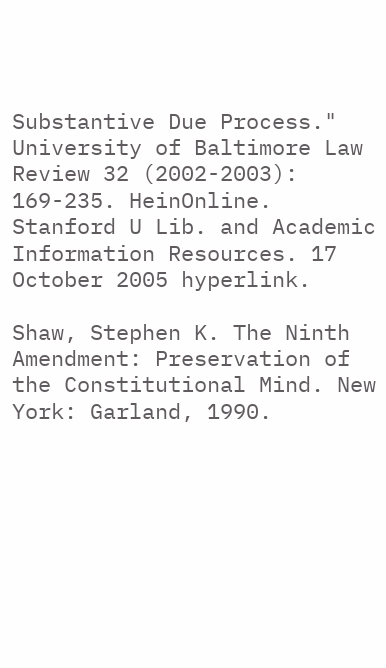Substantive Due Process." University of Baltimore Law Review 32 (2002-2003): 169-235. HeinOnline. Stanford U Lib. and Academic Information Resources. 17 October 2005 hyperlink.

Shaw, Stephen K. The Ninth Amendment: Preservation of the Constitutional Mind. New York: Garland, 1990.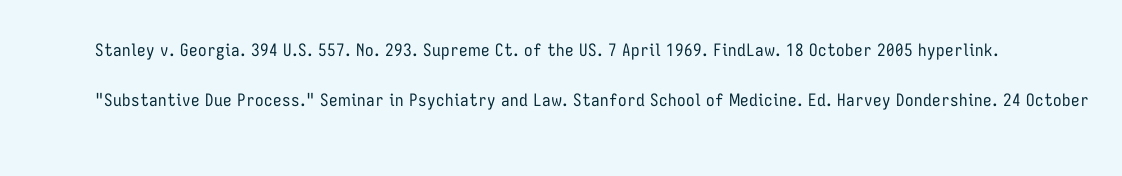Stanley v. Georgia. 394 U.S. 557. No. 293. Supreme Ct. of the US. 7 April 1969. FindLaw. 18 October 2005 hyperlink.

"Substantive Due Process." Seminar in Psychiatry and Law. Stanford School of Medicine. Ed. Harvey Dondershine. 24 October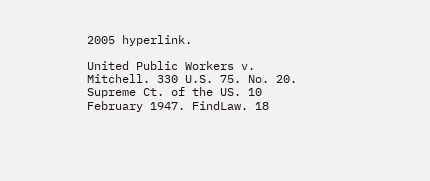2005 hyperlink.

United Public Workers v. Mitchell. 330 U.S. 75. No. 20. Supreme Ct. of the US. 10 February 1947. FindLaw. 18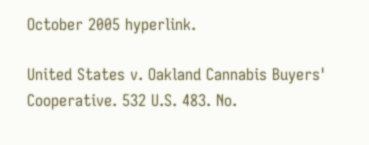October 2005 hyperlink.

United States v. Oakland Cannabis Buyers' Cooperative. 532 U.S. 483. No.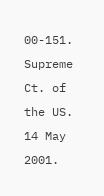00-151. Supreme Ct. of the US. 14 May 2001.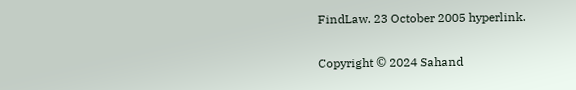FindLaw. 23 October 2005 hyperlink.

Copyright © 2024 Sahand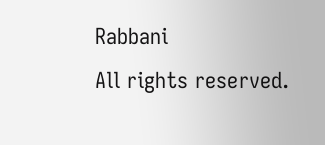Rabbani
All rights reserved.